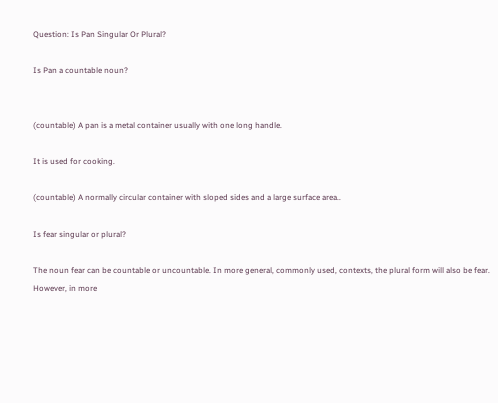Question: Is Pan Singular Or Plural?

Is Pan a countable noun?


(countable) A pan is a metal container usually with one long handle.

It is used for cooking.

(countable) A normally circular container with sloped sides and a large surface area..

Is fear singular or plural?

The noun fear can be countable or uncountable. In more general, commonly used, contexts, the plural form will also be fear. However, in more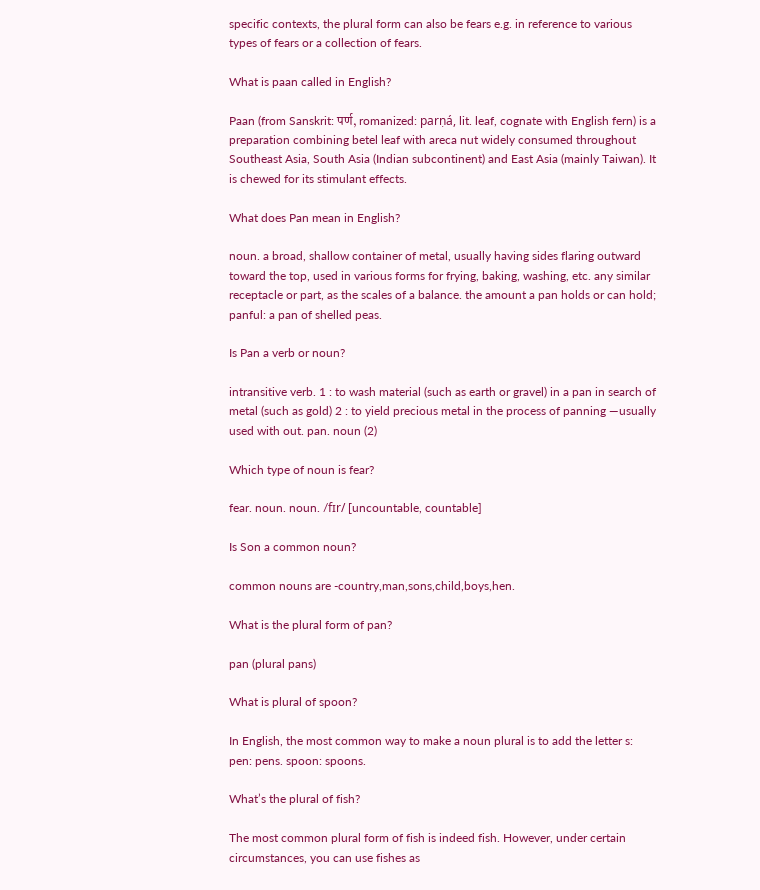specific contexts, the plural form can also be fears e.g. in reference to various types of fears or a collection of fears.

What is paan called in English?

Paan (from Sanskrit: पर्ण, romanized: parṇá, lit. leaf, cognate with English fern) is a preparation combining betel leaf with areca nut widely consumed throughout Southeast Asia, South Asia (Indian subcontinent) and East Asia (mainly Taiwan). It is chewed for its stimulant effects.

What does Pan mean in English?

noun. a broad, shallow container of metal, usually having sides flaring outward toward the top, used in various forms for frying, baking, washing, etc. any similar receptacle or part, as the scales of a balance. the amount a pan holds or can hold; panful: a pan of shelled peas.

Is Pan a verb or noun?

intransitive verb. 1 : to wash material (such as earth or gravel) in a pan in search of metal (such as gold) 2 : to yield precious metal in the process of panning —usually used with out. pan. noun (2)

Which type of noun is fear?

fear. noun. noun. /fɪr/ [uncountable, countable]

Is Son a common noun?

common nouns are -country,man,sons,child,boys,hen.

What is the plural form of pan?

pan (plural pans)

What is plural of spoon?

In English, the most common way to make a noun plural is to add the letter s: pen: pens. spoon: spoons.

What’s the plural of fish?

The most common plural form of fish is indeed fish. However, under certain circumstances, you can use fishes as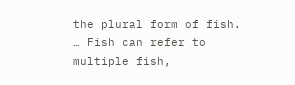the plural form of fish. … Fish can refer to multiple fish,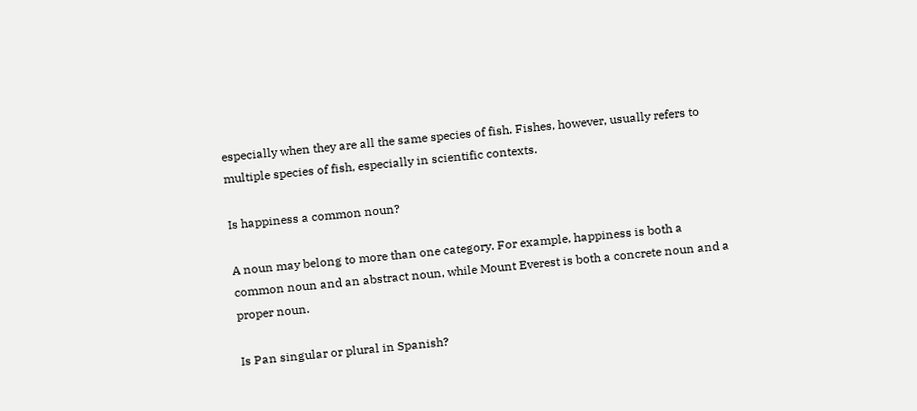especially when they are all the same species of fish. Fishes, however, usually refers to multiple species of fish, especially in scientific contexts.

Is happiness a common noun?

A noun may belong to more than one category. For example, happiness is both a common noun and an abstract noun, while Mount Everest is both a concrete noun and a proper noun.

Is Pan singular or plural in Spanish?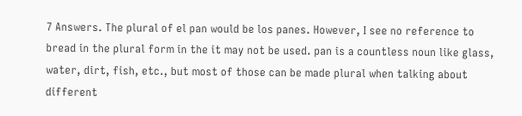7 Answers. The plural of el pan would be los panes. However, I see no reference to bread in the plural form in the it may not be used. pan is a countless noun like glass, water, dirt, fish, etc., but most of those can be made plural when talking about different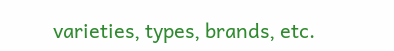varieties, types, brands, etc.